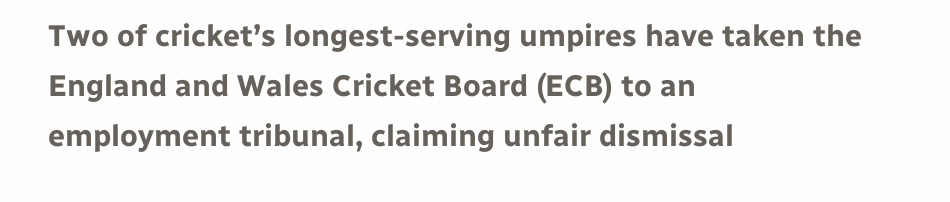Two of cricket’s longest-serving umpires have taken the England and Wales Cricket Board (ECB) to an employment tribunal, claiming unfair dismissal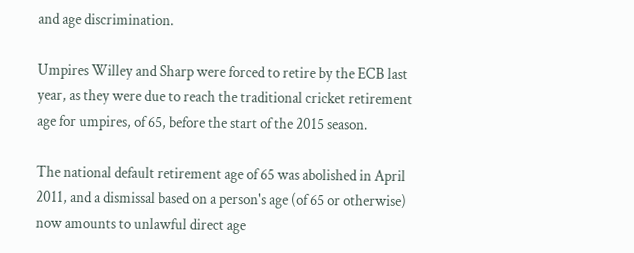and age discrimination.

Umpires Willey and Sharp were forced to retire by the ECB last year, as they were due to reach the traditional cricket retirement age for umpires, of 65, before the start of the 2015 season.

The national default retirement age of 65 was abolished in April 2011, and a dismissal based on a person's age (of 65 or otherwise) now amounts to unlawful direct age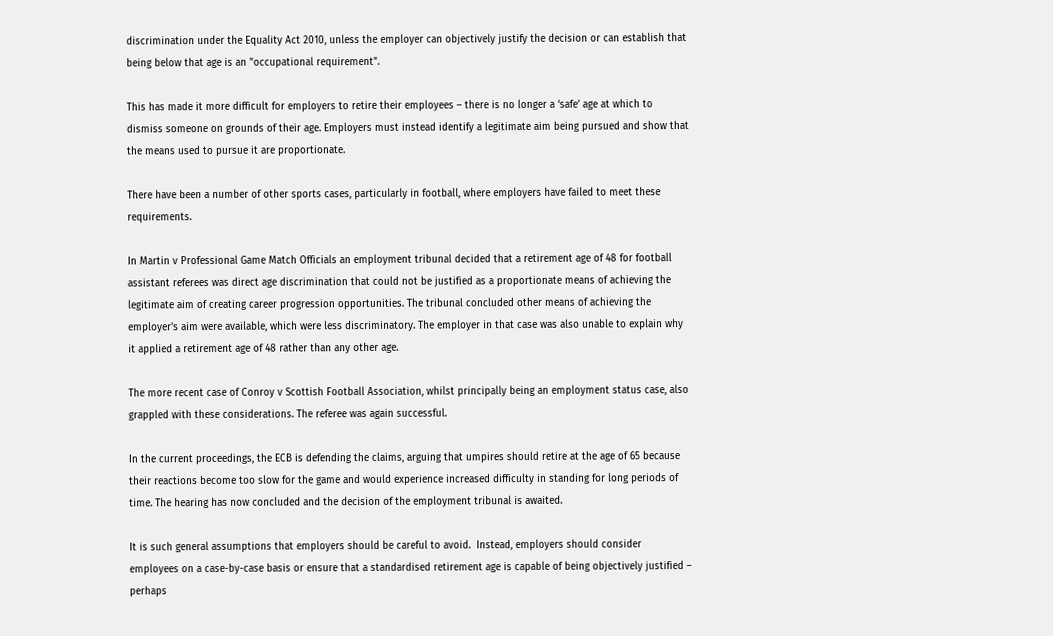discrimination under the Equality Act 2010, unless the employer can objectively justify the decision or can establish that being below that age is an "occupational requirement".

This has made it more difficult for employers to retire their employees – there is no longer a ‘safe’ age at which to dismiss someone on grounds of their age. Employers must instead identify a legitimate aim being pursued and show that the means used to pursue it are proportionate.

There have been a number of other sports cases, particularly in football, where employers have failed to meet these requirements.

In Martin v Professional Game Match Officials an employment tribunal decided that a retirement age of 48 for football assistant referees was direct age discrimination that could not be justified as a proportionate means of achieving the legitimate aim of creating career progression opportunities. The tribunal concluded other means of achieving the employer's aim were available, which were less discriminatory. The employer in that case was also unable to explain why it applied a retirement age of 48 rather than any other age.

The more recent case of Conroy v Scottish Football Association, whilst principally being an employment status case, also grappled with these considerations. The referee was again successful.

In the current proceedings, the ECB is defending the claims, arguing that umpires should retire at the age of 65 because their reactions become too slow for the game and would experience increased difficulty in standing for long periods of time. The hearing has now concluded and the decision of the employment tribunal is awaited.

It is such general assumptions that employers should be careful to avoid.  Instead, employers should consider employees on a case-by-case basis or ensure that a standardised retirement age is capable of being objectively justified – perhaps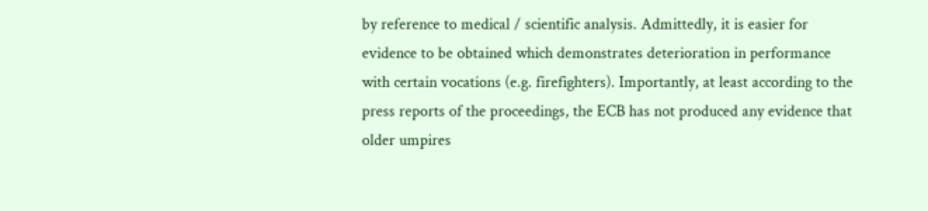by reference to medical / scientific analysis. Admittedly, it is easier for evidence to be obtained which demonstrates deterioration in performance with certain vocations (e.g. firefighters). Importantly, at least according to the press reports of the proceedings, the ECB has not produced any evidence that older umpires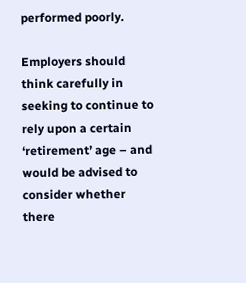performed poorly.

Employers should think carefully in seeking to continue to rely upon a certain ‘retirement’ age – and would be advised to consider whether there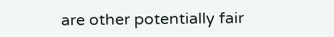are other potentially fair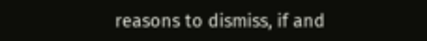reasons to dismiss, if and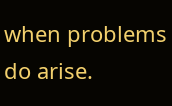when problems do arise.